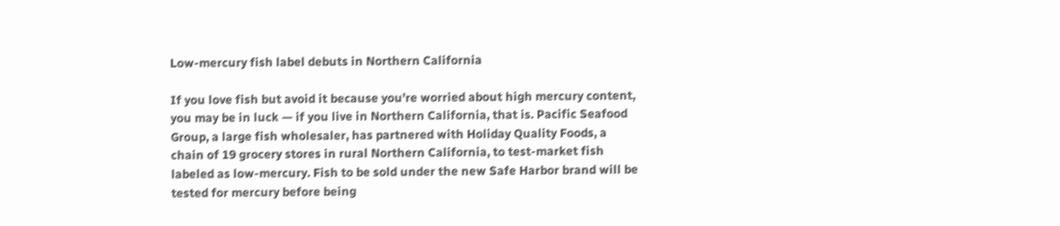Low-mercury fish label debuts in Northern California

If you love fish but avoid it because you’re worried about high mercury content, you may be in luck — if you live in Northern California, that is. Pacific Seafood Group, a large fish wholesaler, has partnered with Holiday Quality Foods, a chain of 19 grocery stores in rural Northern California, to test-market fish labeled as low-mercury. Fish to be sold under the new Safe Harbor brand will be tested for mercury before being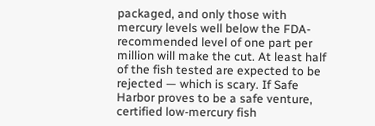packaged, and only those with mercury levels well below the FDA-recommended level of one part per million will make the cut. At least half of the fish tested are expected to be rejected — which is scary. If Safe Harbor proves to be a safe venture, certified low-mercury fish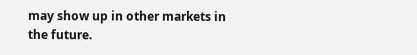may show up in other markets in the future.